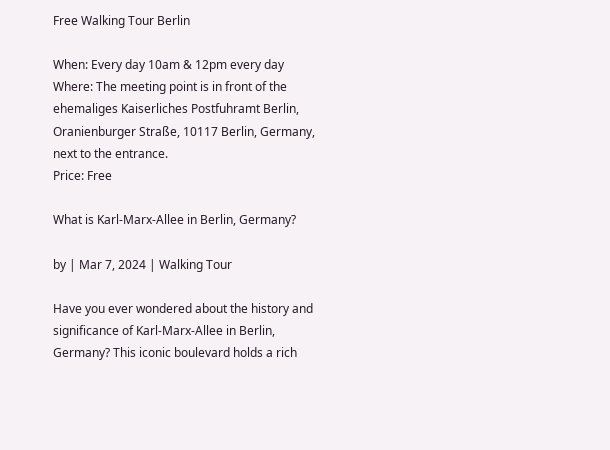Free Walking Tour Berlin

When: Every day 10am & 12pm every day
Where: The meeting point is in front of the ehemaliges Kaiserliches Postfuhramt Berlin, Oranienburger Straße, 10117 Berlin, Germany, next to the entrance.
Price: Free

What is Karl-Marx-Allee in Berlin, Germany?

by | Mar 7, 2024 | Walking Tour

Have you ever wondered about the history and significance of Karl-Marx-Allee in Berlin, Germany? This iconic boulevard holds a rich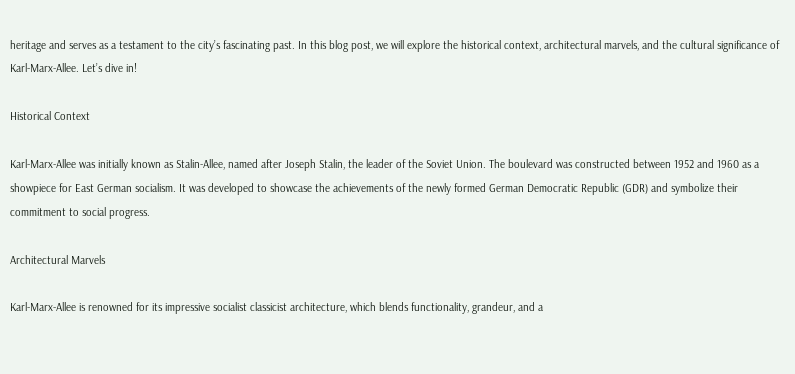heritage and serves as a testament to the city’s fascinating past. In this blog post, we will explore the historical context, architectural marvels, and the cultural significance of Karl-Marx-Allee. Let’s dive in!

Historical Context

Karl-Marx-Allee was initially known as Stalin-Allee, named after Joseph Stalin, the leader of the Soviet Union. The boulevard was constructed between 1952 and 1960 as a showpiece for East German socialism. It was developed to showcase the achievements of the newly formed German Democratic Republic (GDR) and symbolize their commitment to social progress.

Architectural Marvels

Karl-Marx-Allee is renowned for its impressive socialist classicist architecture, which blends functionality, grandeur, and a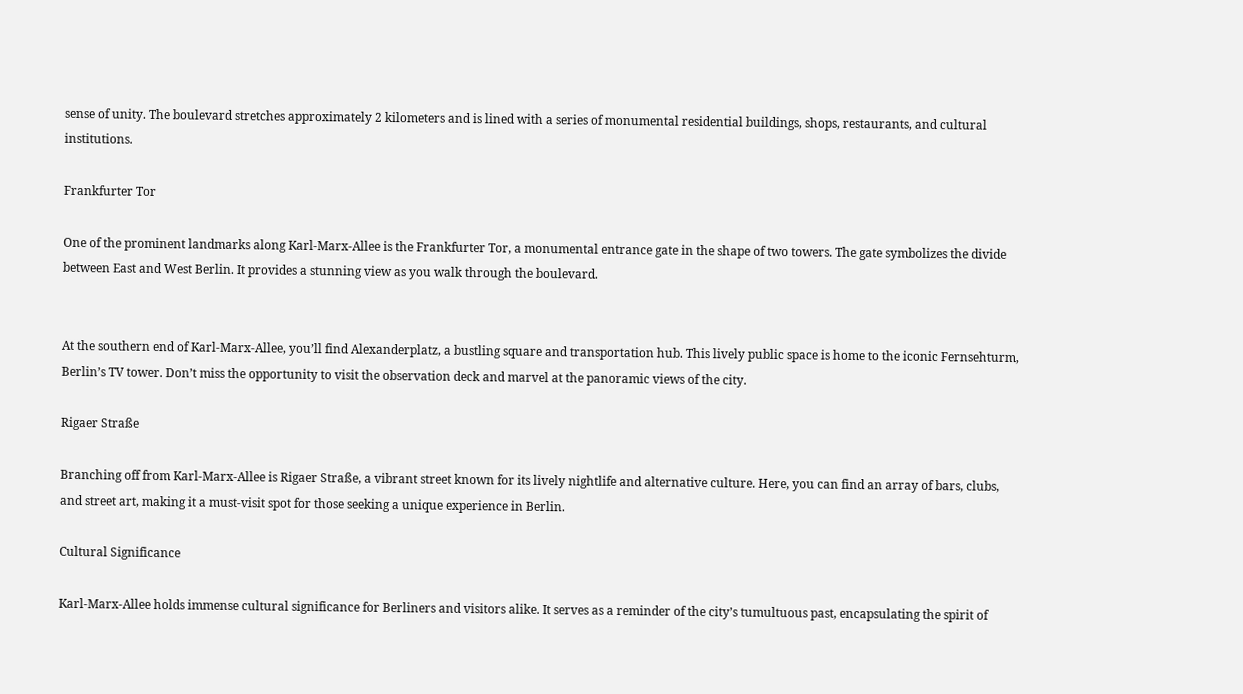sense of unity. The boulevard stretches approximately 2 kilometers and is lined with a series of monumental residential buildings, shops, restaurants, and cultural institutions.

Frankfurter Tor

One of the prominent landmarks along Karl-Marx-Allee is the Frankfurter Tor, a monumental entrance gate in the shape of two towers. The gate symbolizes the divide between East and West Berlin. It provides a stunning view as you walk through the boulevard.


At the southern end of Karl-Marx-Allee, you’ll find Alexanderplatz, a bustling square and transportation hub. This lively public space is home to the iconic Fernsehturm, Berlin’s TV tower. Don’t miss the opportunity to visit the observation deck and marvel at the panoramic views of the city.

Rigaer Straße

Branching off from Karl-Marx-Allee is Rigaer Straße, a vibrant street known for its lively nightlife and alternative culture. Here, you can find an array of bars, clubs, and street art, making it a must-visit spot for those seeking a unique experience in Berlin.

Cultural Significance

Karl-Marx-Allee holds immense cultural significance for Berliners and visitors alike. It serves as a reminder of the city’s tumultuous past, encapsulating the spirit of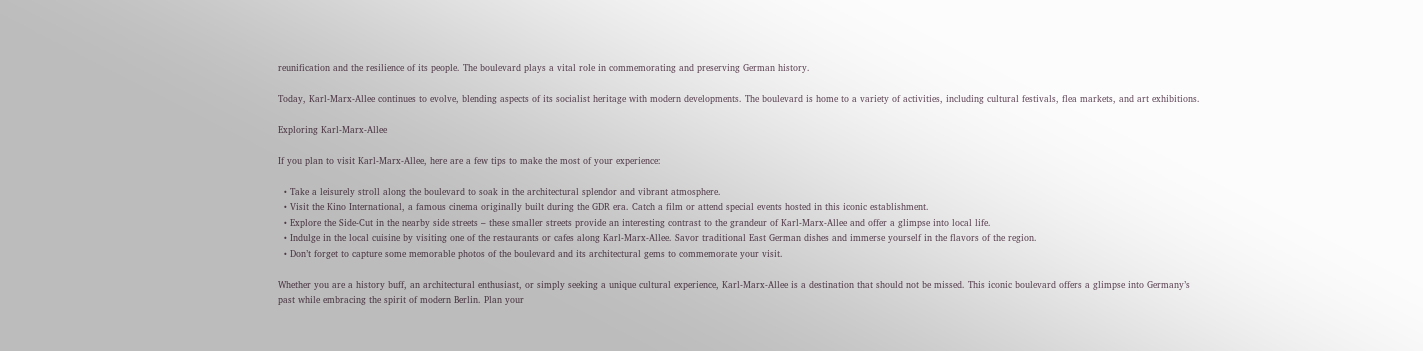reunification and the resilience of its people. The boulevard plays a vital role in commemorating and preserving German history.

Today, Karl-Marx-Allee continues to evolve, blending aspects of its socialist heritage with modern developments. The boulevard is home to a variety of activities, including cultural festivals, flea markets, and art exhibitions.

Exploring Karl-Marx-Allee

If you plan to visit Karl-Marx-Allee, here are a few tips to make the most of your experience:

  • Take a leisurely stroll along the boulevard to soak in the architectural splendor and vibrant atmosphere.
  • Visit the Kino International, a famous cinema originally built during the GDR era. Catch a film or attend special events hosted in this iconic establishment.
  • Explore the Side-Cut in the nearby side streets – these smaller streets provide an interesting contrast to the grandeur of Karl-Marx-Allee and offer a glimpse into local life.
  • Indulge in the local cuisine by visiting one of the restaurants or cafes along Karl-Marx-Allee. Savor traditional East German dishes and immerse yourself in the flavors of the region.
  • Don’t forget to capture some memorable photos of the boulevard and its architectural gems to commemorate your visit.

Whether you are a history buff, an architectural enthusiast, or simply seeking a unique cultural experience, Karl-Marx-Allee is a destination that should not be missed. This iconic boulevard offers a glimpse into Germany’s past while embracing the spirit of modern Berlin. Plan your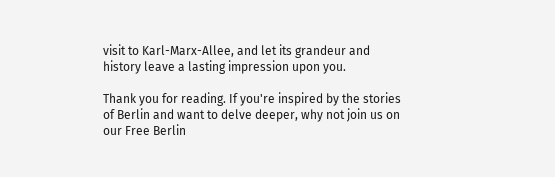visit to Karl-Marx-Allee, and let its grandeur and history leave a lasting impression upon you.

Thank you for reading. If you're inspired by the stories of Berlin and want to delve deeper, why not join us on our Free Berlin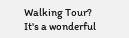Walking Tour? It's a wonderful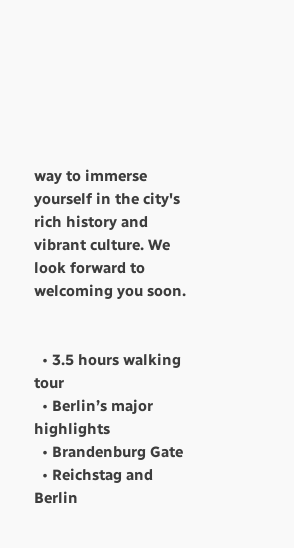way to immerse yourself in the city's rich history and vibrant culture. We look forward to welcoming you soon.


  • 3.5 hours walking tour
  • Berlin’s major highlights
  • Brandenburg Gate
  • Reichstag and Berlin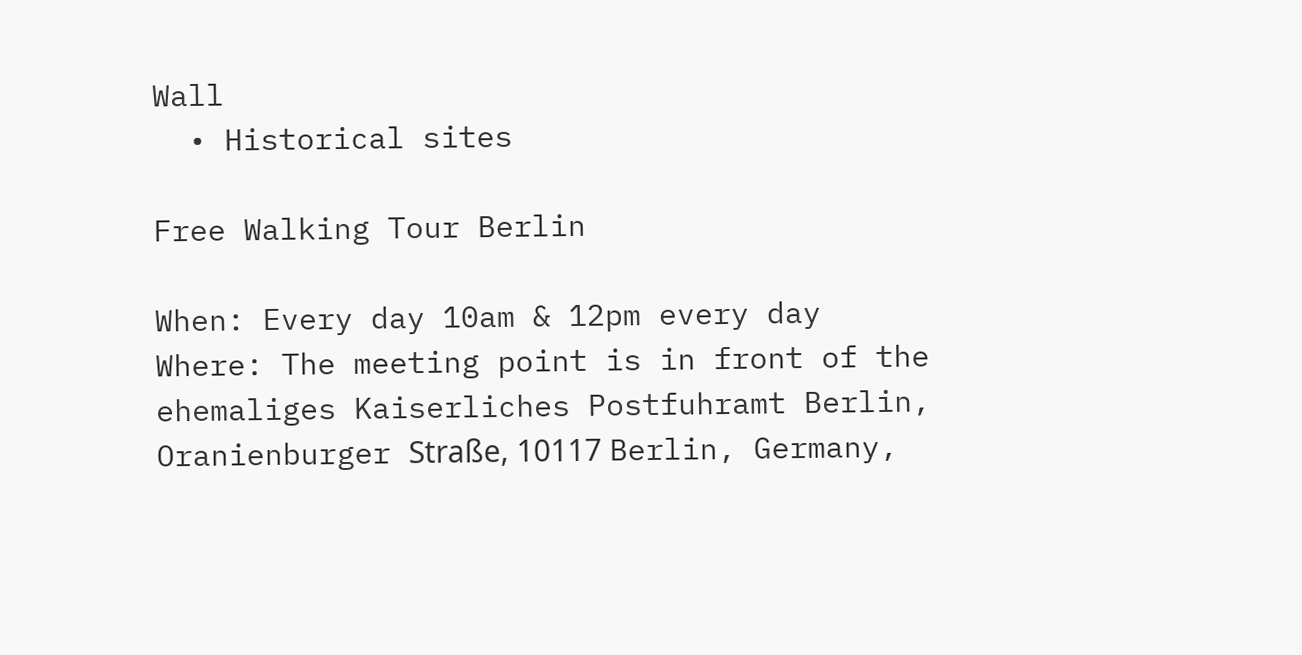Wall
  • Historical sites

Free Walking Tour Berlin

When: Every day 10am & 12pm every day
Where: The meeting point is in front of the ehemaliges Kaiserliches Postfuhramt Berlin, Oranienburger Straße, 10117 Berlin, Germany,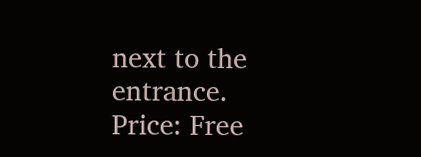next to the entrance.
Price: Free